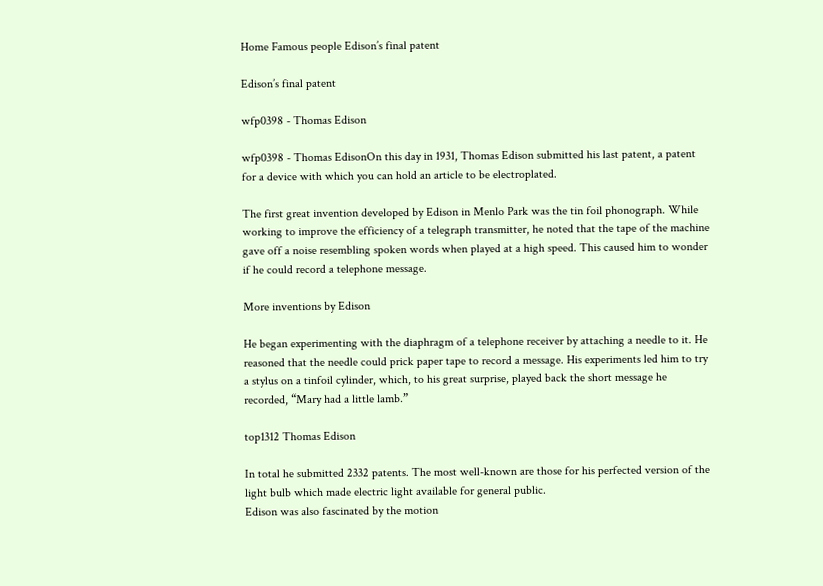Home Famous people Edison’s final patent

Edison’s final patent

wfp0398 - Thomas Edison

wfp0398 - Thomas EdisonOn this day in 1931, Thomas Edison submitted his last patent, a patent for a device with which you can hold an article to be electroplated.

The first great invention developed by Edison in Menlo Park was the tin foil phonograph. While working to improve the efficiency of a telegraph transmitter, he noted that the tape of the machine gave off a noise resembling spoken words when played at a high speed. This caused him to wonder if he could record a telephone message.

More inventions by Edison

He began experimenting with the diaphragm of a telephone receiver by attaching a needle to it. He reasoned that the needle could prick paper tape to record a message. His experiments led him to try a stylus on a tinfoil cylinder, which, to his great surprise, played back the short message he recorded, “Mary had a little lamb.”

top1312 Thomas Edison

In total he submitted 2332 patents. The most well-known are those for his perfected version of the light bulb which made electric light available for general public.
Edison was also fascinated by the motion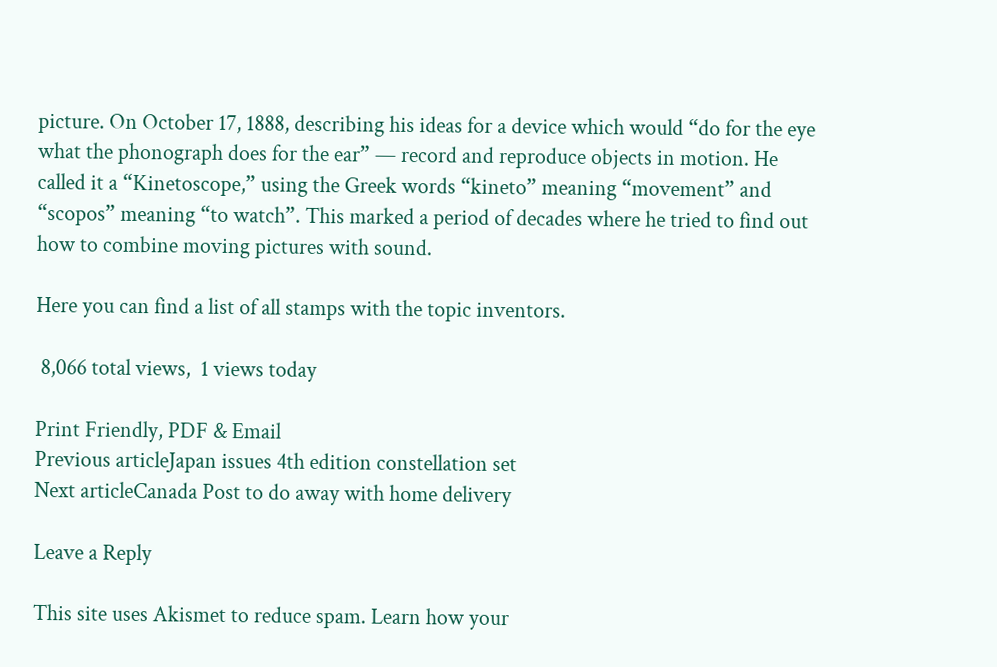picture. On October 17, 1888, describing his ideas for a device which would “do for the eye what the phonograph does for the ear” — record and reproduce objects in motion. He called it a “Kinetoscope,” using the Greek words “kineto” meaning “movement” and “scopos” meaning “to watch”. This marked a period of decades where he tried to find out how to combine moving pictures with sound.

Here you can find a list of all stamps with the topic inventors.

 8,066 total views,  1 views today

Print Friendly, PDF & Email
Previous articleJapan issues 4th edition constellation set
Next articleCanada Post to do away with home delivery

Leave a Reply

This site uses Akismet to reduce spam. Learn how your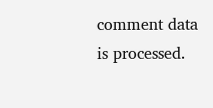comment data is processed.